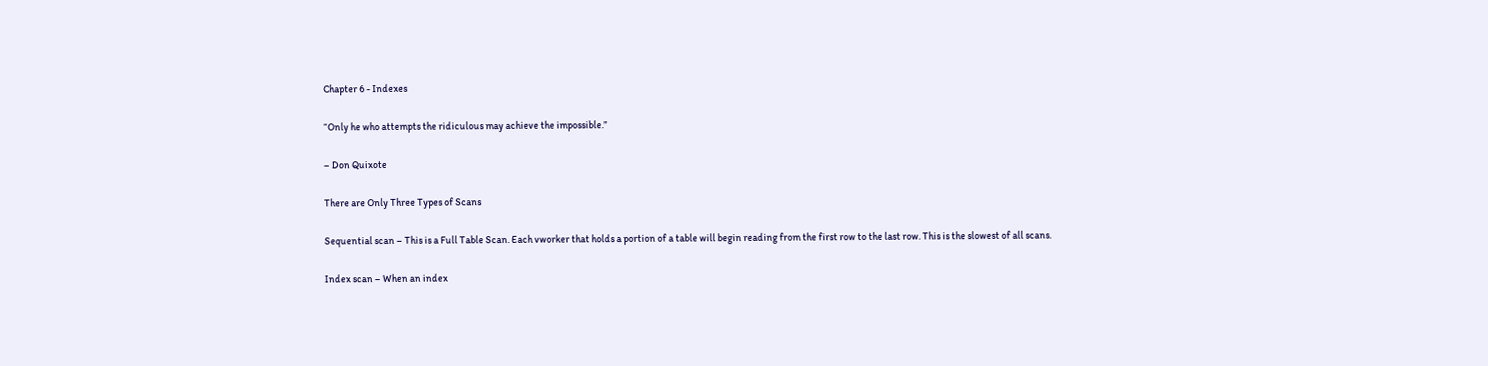Chapter 6 - Indexes

“Only he who attempts the ridiculous may achieve the impossible.”

– Don Quixote

There are Only Three Types of Scans

Sequential scan – This is a Full Table Scan. Each vworker that holds a portion of a table will begin reading from the first row to the last row. This is the slowest of all scans.

Index scan – When an index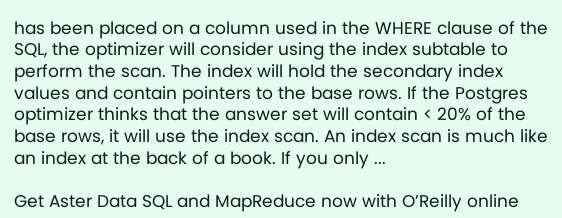has been placed on a column used in the WHERE clause of the SQL, the optimizer will consider using the index subtable to perform the scan. The index will hold the secondary index values and contain pointers to the base rows. If the Postgres optimizer thinks that the answer set will contain < 20% of the base rows, it will use the index scan. An index scan is much like an index at the back of a book. If you only ...

Get Aster Data SQL and MapReduce now with O’Reilly online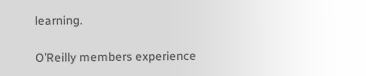learning.

O’Reilly members experience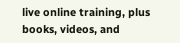live online training, plus books, videos, and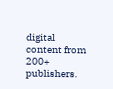digital content from 200+ publishers.